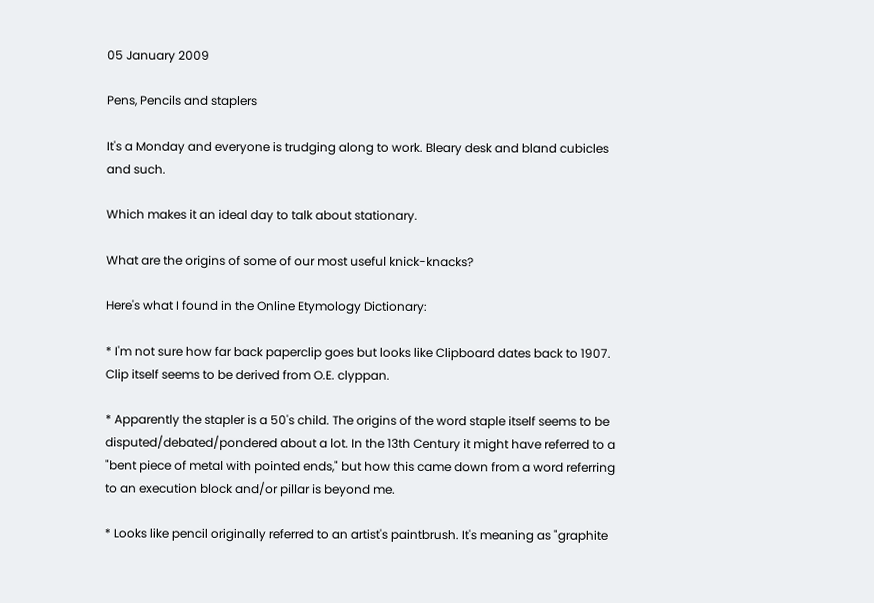05 January 2009

Pens, Pencils and staplers

It's a Monday and everyone is trudging along to work. Bleary desk and bland cubicles and such.

Which makes it an ideal day to talk about stationary.

What are the origins of some of our most useful knick-knacks?

Here's what I found in the Online Etymology Dictionary:

* I'm not sure how far back paperclip goes but looks like Clipboard dates back to 1907. Clip itself seems to be derived from O.E. clyppan.

* Apparently the stapler is a 50's child. The origins of the word staple itself seems to be disputed/debated/pondered about a lot. In the 13th Century it might have referred to a "bent piece of metal with pointed ends," but how this came down from a word referring to an execution block and/or pillar is beyond me.

* Looks like pencil originally referred to an artist's paintbrush. It's meaning as "graphite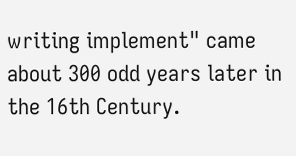writing implement" came about 300 odd years later in the 16th Century.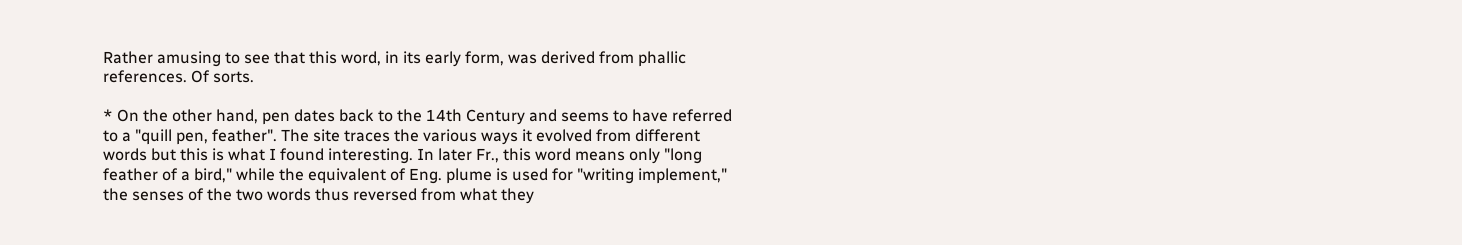Rather amusing to see that this word, in its early form, was derived from phallic references. Of sorts.

* On the other hand, pen dates back to the 14th Century and seems to have referred to a "quill pen, feather". The site traces the various ways it evolved from different words but this is what I found interesting. In later Fr., this word means only "long feather of a bird," while the equivalent of Eng. plume is used for "writing implement," the senses of the two words thus reversed from what they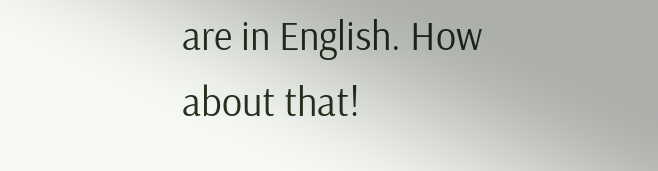are in English. How about that!